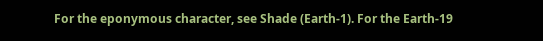For the eponymous character, see Shade (Earth-1). For the Earth-19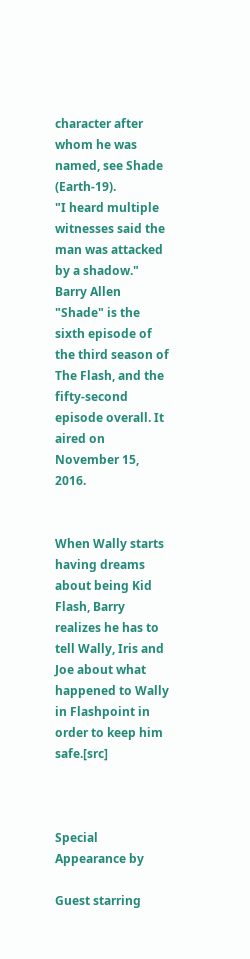character after whom he was named, see Shade (Earth-19).
"I heard multiple witnesses said the man was attacked by a shadow."
Barry Allen
"Shade" is the sixth episode of the third season of The Flash, and the fifty-second episode overall. It aired on November 15, 2016.


When Wally starts having dreams about being Kid Flash, Barry realizes he has to tell Wally, Iris and Joe about what happened to Wally in Flashpoint in order to keep him safe.[src]



Special Appearance by

Guest starring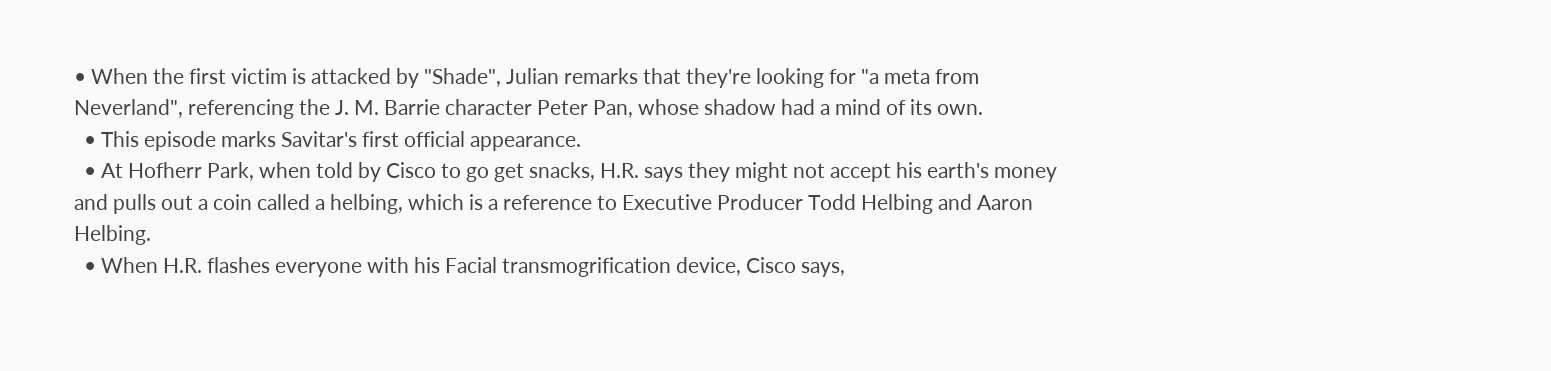• When the first victim is attacked by "Shade", Julian remarks that they're looking for "a meta from Neverland", referencing the J. M. Barrie character Peter Pan, whose shadow had a mind of its own.
  • This episode marks Savitar's first official appearance.
  • At Hofherr Park, when told by Cisco to go get snacks, H.R. says they might not accept his earth's money and pulls out a coin called a helbing, which is a reference to Executive Producer Todd Helbing and Aaron Helbing.
  • When H.R. flashes everyone with his Facial transmogrification device, Cisco says,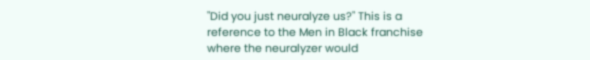"Did you just neuralyze us?" This is a reference to the Men in Black franchise where the neuralyzer would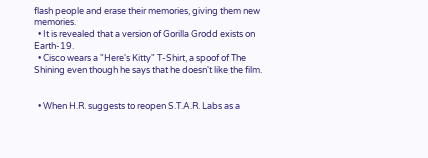flash people and erase their memories, giving them new memories.
  • It is revealed that a version of Gorilla Grodd exists on Earth-19.
  • Cisco wears a "Here's Kitty" T-Shirt, a spoof of The Shining even though he says that he doesn't like the film.


  • When H.R. suggests to reopen S.T.A.R. Labs as a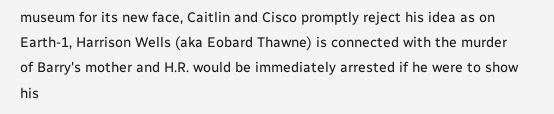museum for its new face, Caitlin and Cisco promptly reject his idea as on Earth-1, Harrison Wells (aka Eobard Thawne) is connected with the murder of Barry's mother and H.R. would be immediately arrested if he were to show his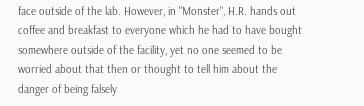face outside of the lab. However, in "Monster", H.R. hands out coffee and breakfast to everyone which he had to have bought somewhere outside of the facility, yet no one seemed to be worried about that then or thought to tell him about the danger of being falsely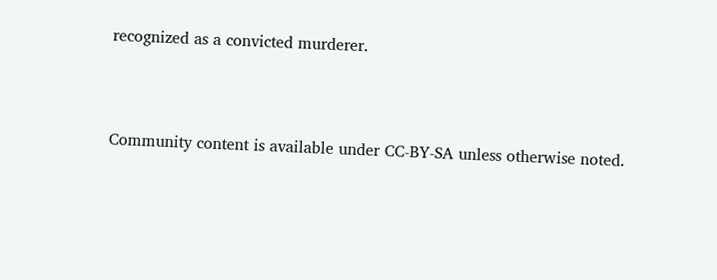recognized as a convicted murderer.



Community content is available under CC-BY-SA unless otherwise noted.